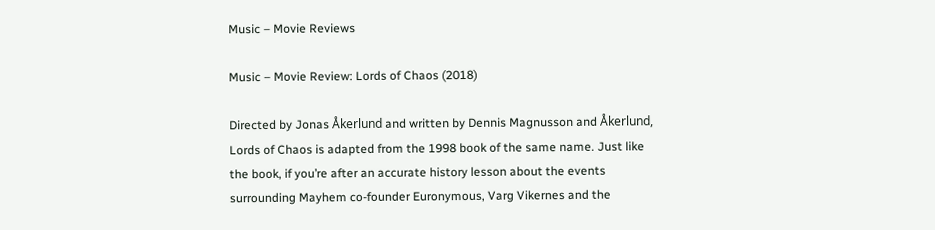Music – Movie Reviews

Music – Movie Review: Lords of Chaos (2018)

Directed by Jonas Åkerlund and written by Dennis Magnusson and Åkerlund, Lords of Chaos is adapted from the 1998 book of the same name. Just like the book, if you’re after an accurate history lesson about the events surrounding Mayhem co-founder Euronymous, Varg Vikernes and the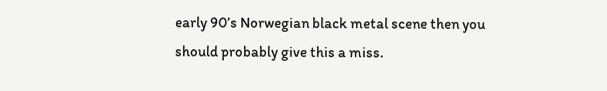early 90’s Norwegian black metal scene then you should probably give this a miss.